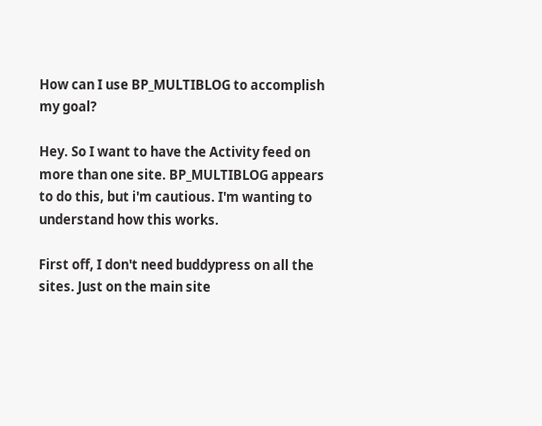How can I use BP_MULTIBLOG to accomplish my goal?

Hey. So I want to have the Activity feed on more than one site. BP_MULTIBLOG appears to do this, but i'm cautious. I'm wanting to understand how this works.

First off, I don't need buddypress on all the sites. Just on the main site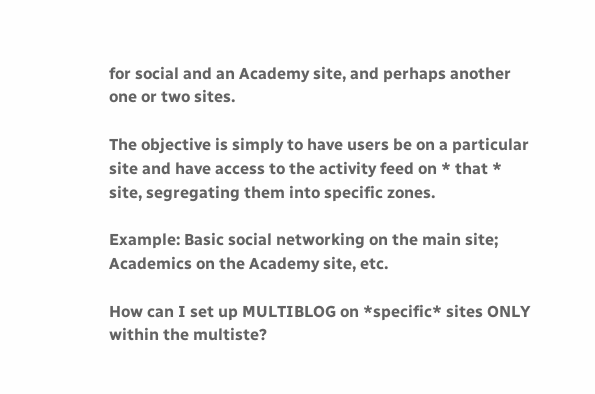for social and an Academy site, and perhaps another one or two sites.

The objective is simply to have users be on a particular site and have access to the activity feed on * that * site, segregating them into specific zones.

Example: Basic social networking on the main site; Academics on the Academy site, etc.

How can I set up MULTIBLOG on *specific* sites ONLY within the multiste?